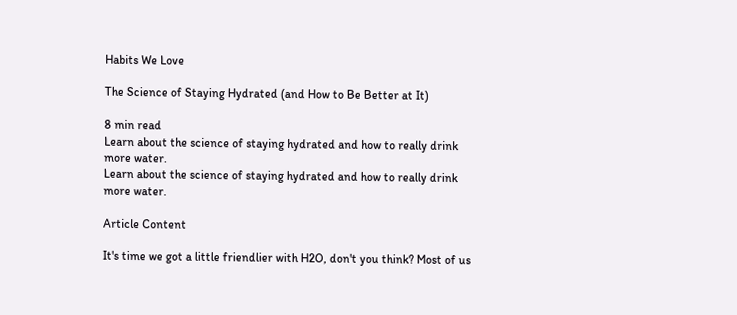Habits We Love

The Science of Staying Hydrated (and How to Be Better at It)

8 min read
Learn about the science of staying hydrated and how to really drink more water.
Learn about the science of staying hydrated and how to really drink more water.

Article Content

It's time we got a little friendlier with H2O, don't you think? Most of us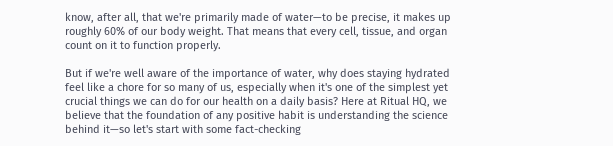know, after all, that we're primarily made of water—to be precise, it makes up roughly 60% of our body weight. That means that every cell, tissue, and organ count on it to function properly.

But if we're well aware of the importance of water, why does staying hydrated feel like a chore for so many of us, especially when it's one of the simplest yet crucial things we can do for our health on a daily basis? Here at Ritual HQ, we believe that the foundation of any positive habit is understanding the science behind it—so let's start with some fact-checking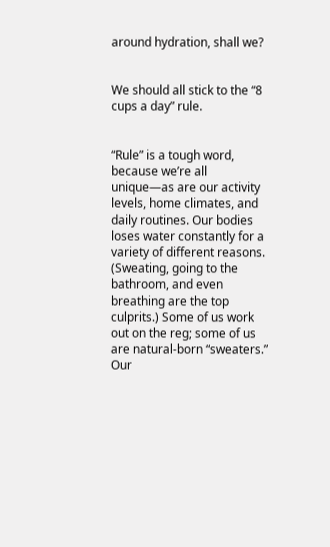around hydration, shall we?


We should all stick to the “8 cups a day” rule.


“Rule” is a tough word, because we’re all unique—as are our activity levels, home climates, and daily routines. Our bodies loses water constantly for a variety of different reasons. (Sweating, going to the bathroom, and even breathing are the top culprits.) Some of us work out on the reg; some of us are natural-born “sweaters.” Our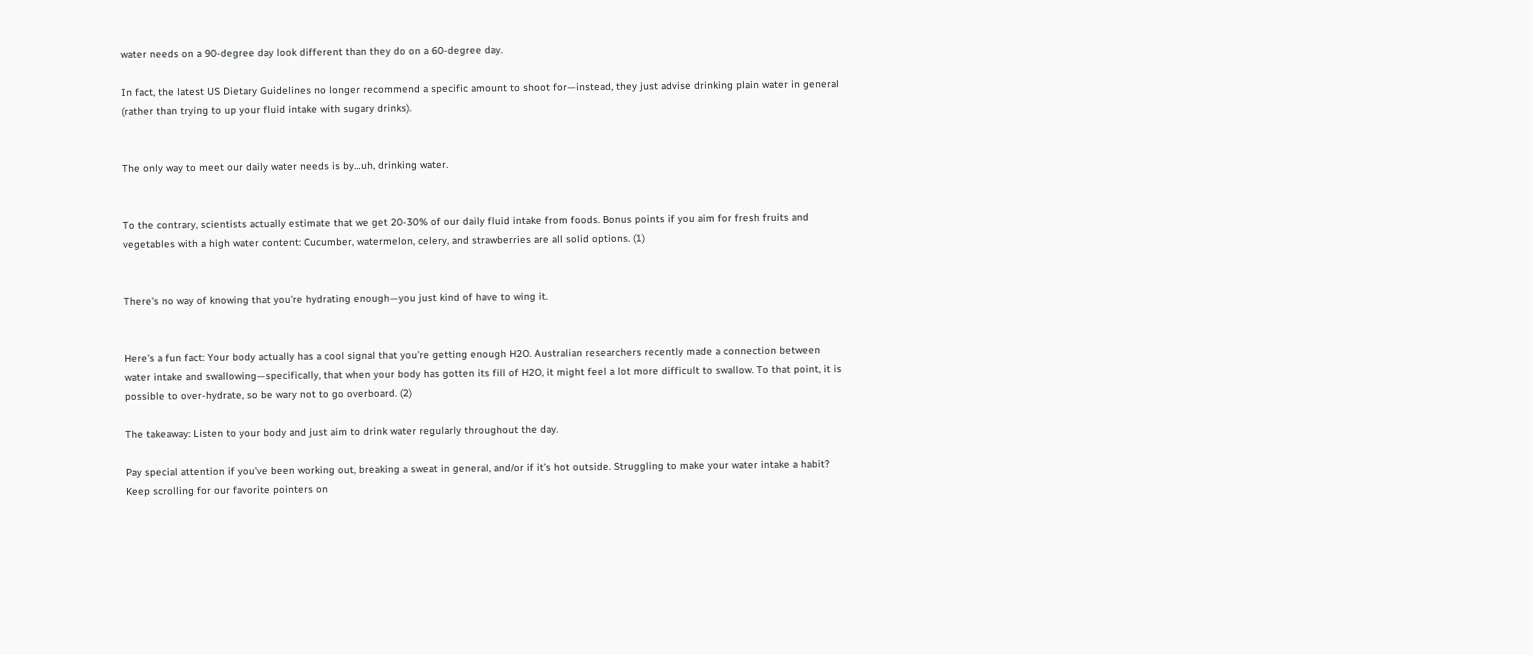water needs on a 90-degree day look different than they do on a 60-degree day.

In fact, the latest US Dietary Guidelines no longer recommend a specific amount to shoot for—instead, they just advise drinking plain water in general (rather than trying to up your fluid intake with sugary drinks).


The only way to meet our daily water needs is by…uh, drinking water.


To the contrary, scientists actually estimate that we get 20-30% of our daily fluid intake from foods. Bonus points if you aim for fresh fruits and vegetables with a high water content: Cucumber, watermelon, celery, and strawberries are all solid options. (1)


There's no way of knowing that you're hydrating enough—you just kind of have to wing it.


Here's a fun fact: Your body actually has a cool signal that you’re getting enough H2O. Australian researchers recently made a connection between water intake and swallowing—specifically, that when your body has gotten its fill of H2O, it might feel a lot more difficult to swallow. To that point, it is possible to over-hydrate, so be wary not to go overboard. (2)

The takeaway: Listen to your body and just aim to drink water regularly throughout the day.

Pay special attention if you’ve been working out, breaking a sweat in general, and/or if it’s hot outside. Struggling to make your water intake a habit? Keep scrolling for our favorite pointers on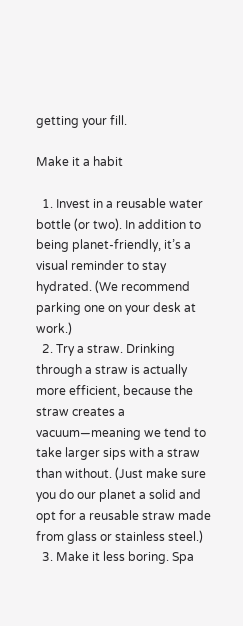getting your fill.

Make it a habit

  1. Invest in a reusable water bottle (or two). In addition to being planet-friendly, it’s a visual reminder to stay hydrated. (We recommend parking one on your desk at work.)
  2. Try a straw. Drinking through a straw is actually more efficient, because the straw creates a vacuum—meaning we tend to take larger sips with a straw than without. (Just make sure you do our planet a solid and opt for a reusable straw made from glass or stainless steel.)
  3. Make it less boring. Spa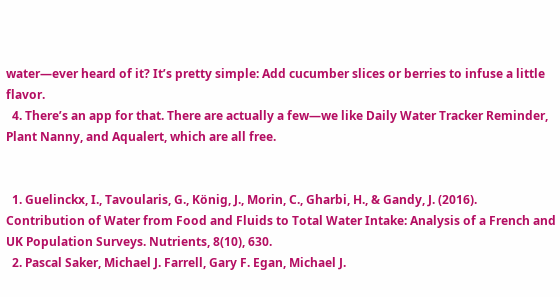water—ever heard of it? It’s pretty simple: Add cucumber slices or berries to infuse a little flavor.
  4. There’s an app for that. There are actually a few—we like Daily Water Tracker Reminder, Plant Nanny, and Aqualert, which are all free.


  1. Guelinckx, I., Tavoularis, G., König, J., Morin, C., Gharbi, H., & Gandy, J. (2016). Contribution of Water from Food and Fluids to Total Water Intake: Analysis of a French and UK Population Surveys. Nutrients, 8(10), 630.
  2. Pascal Saker, Michael J. Farrell, Gary F. Egan, Michael J.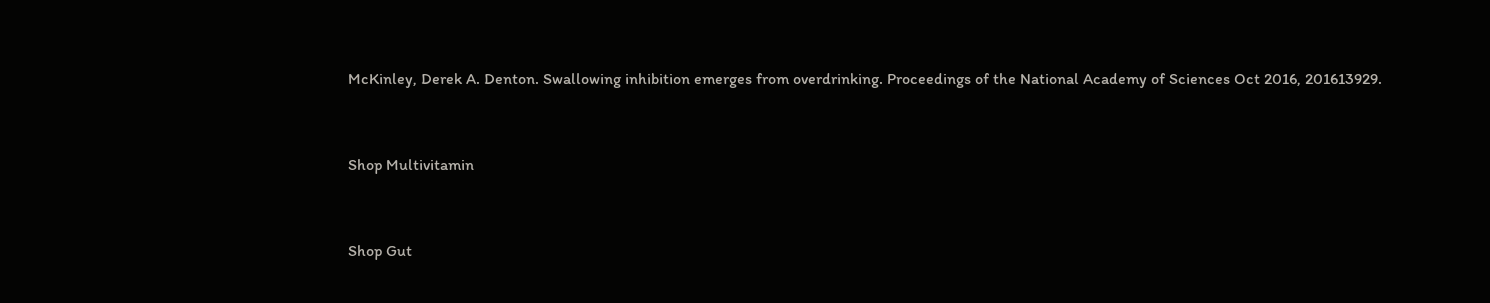McKinley, Derek A. Denton. Swallowing inhibition emerges from overdrinking. Proceedings of the National Academy of Sciences Oct 2016, 201613929.


Shop Multivitamin


Shop Gut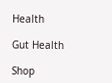Health

Gut Health

Shop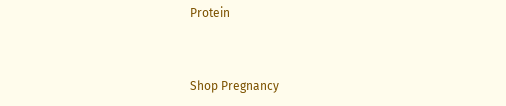Protein


Shop Pregnancy